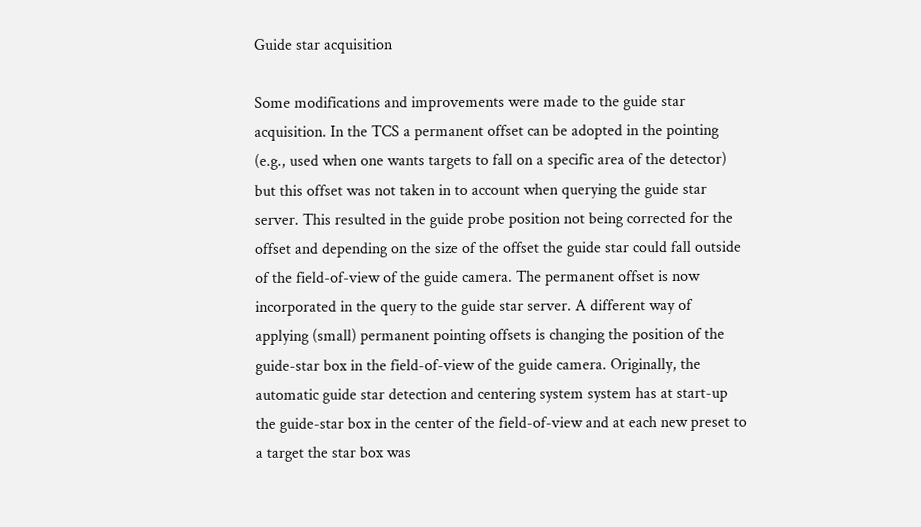Guide star acquisition

Some modifications and improvements were made to the guide star acquisition. In the TCS a permanent offset can be adopted in the pointing (e.g., used when one wants targets to fall on a specific area of the detector) but this offset was not taken in to account when querying the guide star server. This resulted in the guide probe position not being corrected for the offset and depending on the size of the offset the guide star could fall outside of the field-of-view of the guide camera. The permanent offset is now incorporated in the query to the guide star server. A different way of applying (small) permanent pointing offsets is changing the position of the guide-star box in the field-of-view of the guide camera. Originally, the automatic guide star detection and centering system system has at start-up the guide-star box in the center of the field-of-view and at each new preset to a target the star box was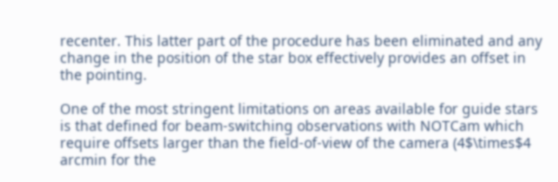recenter. This latter part of the procedure has been eliminated and any change in the position of the star box effectively provides an offset in the pointing.

One of the most stringent limitations on areas available for guide stars is that defined for beam-switching observations with NOTCam which require offsets larger than the field-of-view of the camera (4$\times$4 arcmin for the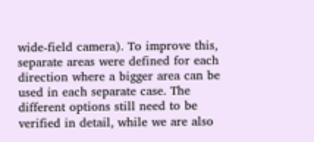wide-field camera). To improve this, separate areas were defined for each direction where a bigger area can be used in each separate case. The different options still need to be verified in detail, while we are also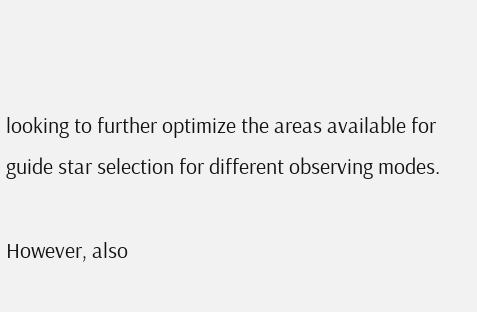looking to further optimize the areas available for guide star selection for different observing modes.

However, also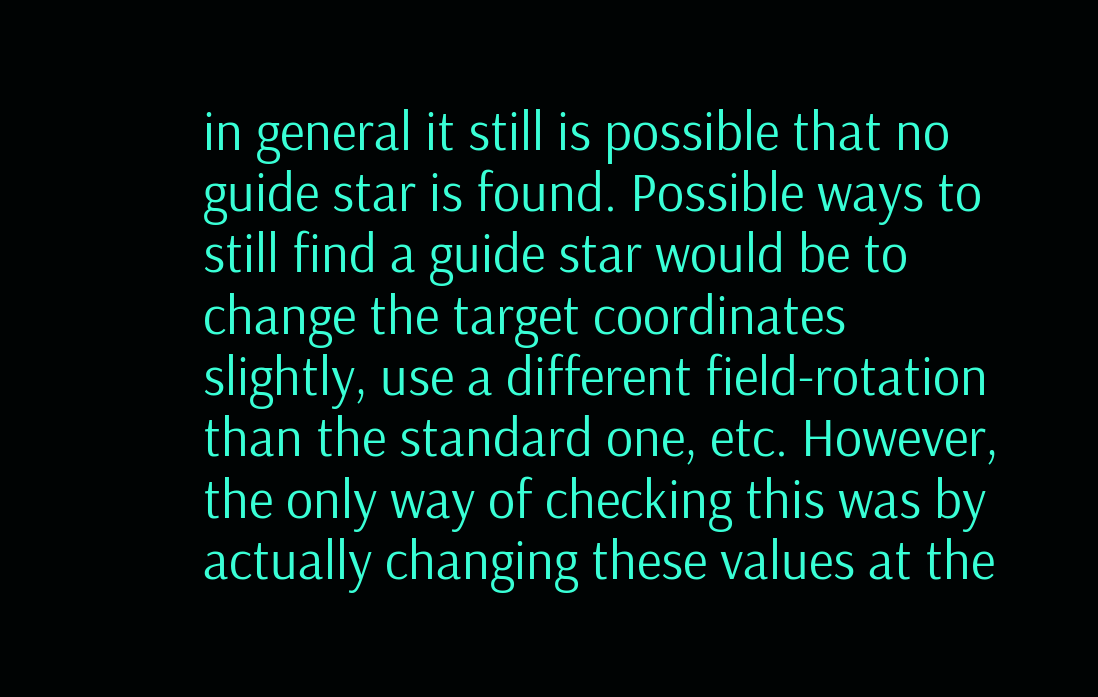in general it still is possible that no guide star is found. Possible ways to still find a guide star would be to change the target coordinates slightly, use a different field-rotation than the standard one, etc. However, the only way of checking this was by actually changing these values at the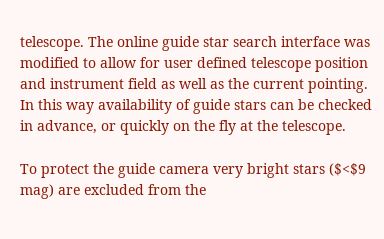telescope. The online guide star search interface was modified to allow for user defined telescope position and instrument field as well as the current pointing. In this way availability of guide stars can be checked in advance, or quickly on the fly at the telescope.

To protect the guide camera very bright stars ($<$9 mag) are excluded from the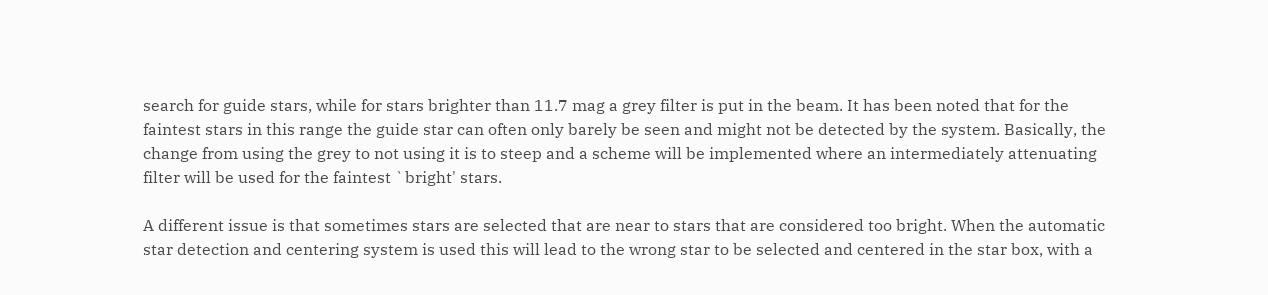search for guide stars, while for stars brighter than 11.7 mag a grey filter is put in the beam. It has been noted that for the faintest stars in this range the guide star can often only barely be seen and might not be detected by the system. Basically, the change from using the grey to not using it is to steep and a scheme will be implemented where an intermediately attenuating filter will be used for the faintest `bright' stars.

A different issue is that sometimes stars are selected that are near to stars that are considered too bright. When the automatic star detection and centering system is used this will lead to the wrong star to be selected and centered in the star box, with a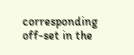corresponding off-set in the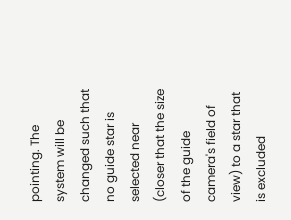pointing. The system will be changed such that no guide star is selected near (closer that the size of the guide camera's field of view) to a star that is excluded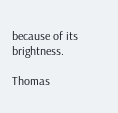because of its brightness.

Thomas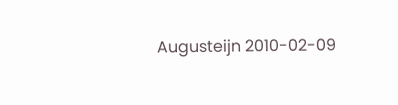Augusteijn 2010-02-09